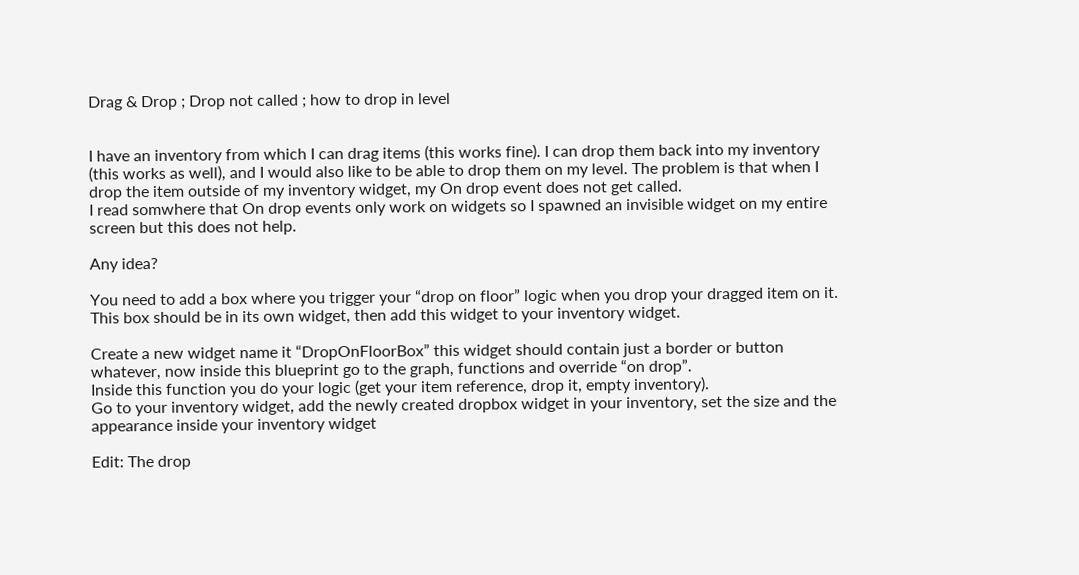Drag & Drop ; Drop not called ; how to drop in level


I have an inventory from which I can drag items (this works fine). I can drop them back into my inventory (this works as well), and I would also like to be able to drop them on my level. The problem is that when I drop the item outside of my inventory widget, my On drop event does not get called.
I read somwhere that On drop events only work on widgets so I spawned an invisible widget on my entire screen but this does not help.

Any idea?

You need to add a box where you trigger your “drop on floor” logic when you drop your dragged item on it. This box should be in its own widget, then add this widget to your inventory widget.

Create a new widget name it “DropOnFloorBox” this widget should contain just a border or button whatever, now inside this blueprint go to the graph, functions and override “on drop”.
Inside this function you do your logic (get your item reference, drop it, empty inventory).
Go to your inventory widget, add the newly created dropbox widget in your inventory, set the size and the appearance inside your inventory widget

Edit: The drop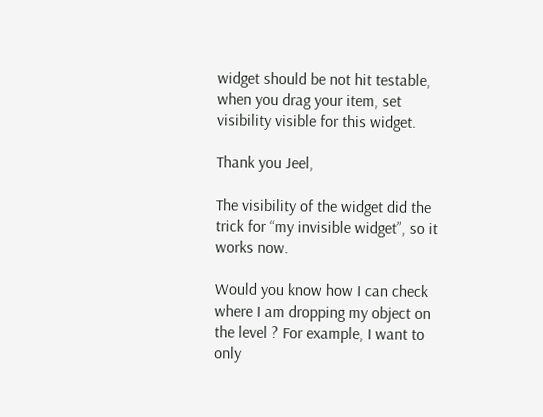widget should be not hit testable, when you drag your item, set visibility visible for this widget.

Thank you Jeel,

The visibility of the widget did the trick for “my invisible widget”, so it works now.

Would you know how I can check where I am dropping my object on the level ? For example, I want to only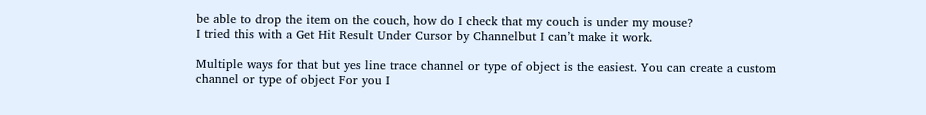be able to drop the item on the couch, how do I check that my couch is under my mouse?
I tried this with a Get Hit Result Under Cursor by Channelbut I can’t make it work.

Multiple ways for that but yes line trace channel or type of object is the easiest. You can create a custom channel or type of object For you I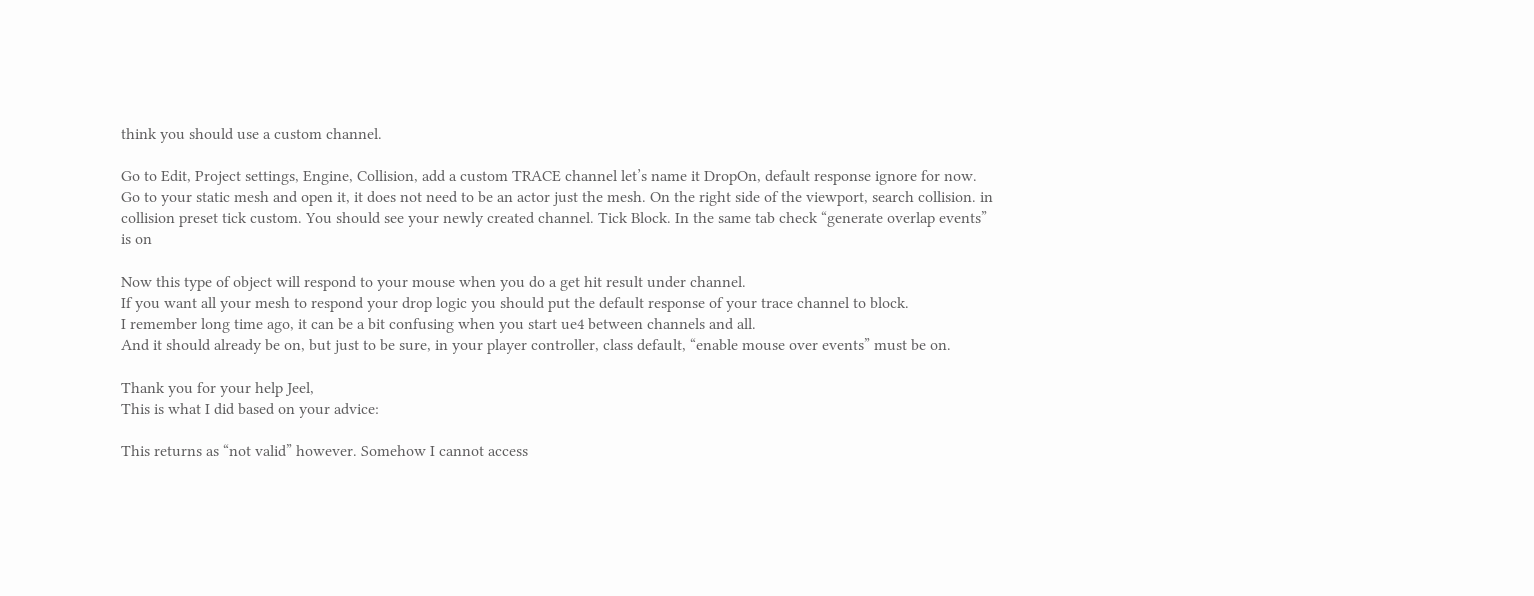think you should use a custom channel.

Go to Edit, Project settings, Engine, Collision, add a custom TRACE channel let’s name it DropOn, default response ignore for now.
Go to your static mesh and open it, it does not need to be an actor just the mesh. On the right side of the viewport, search collision. in collision preset tick custom. You should see your newly created channel. Tick Block. In the same tab check “generate overlap events” is on

Now this type of object will respond to your mouse when you do a get hit result under channel.
If you want all your mesh to respond your drop logic you should put the default response of your trace channel to block.
I remember long time ago, it can be a bit confusing when you start ue4 between channels and all.
And it should already be on, but just to be sure, in your player controller, class default, “enable mouse over events” must be on.

Thank you for your help Jeel,
This is what I did based on your advice:

This returns as “not valid” however. Somehow I cannot access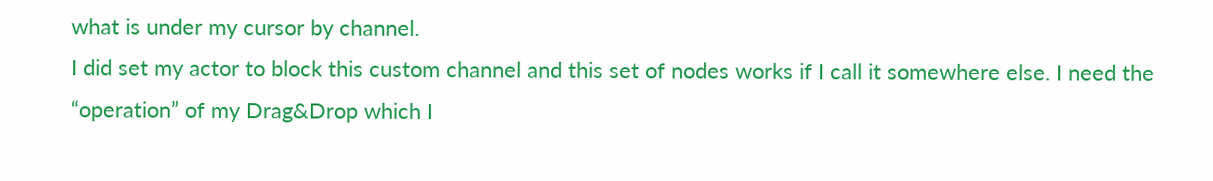what is under my cursor by channel.
I did set my actor to block this custom channel and this set of nodes works if I call it somewhere else. I need the “operation” of my Drag&Drop which I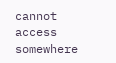cannot access somewhere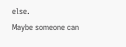else.
Maybe someone can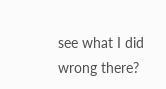see what I did wrong there?